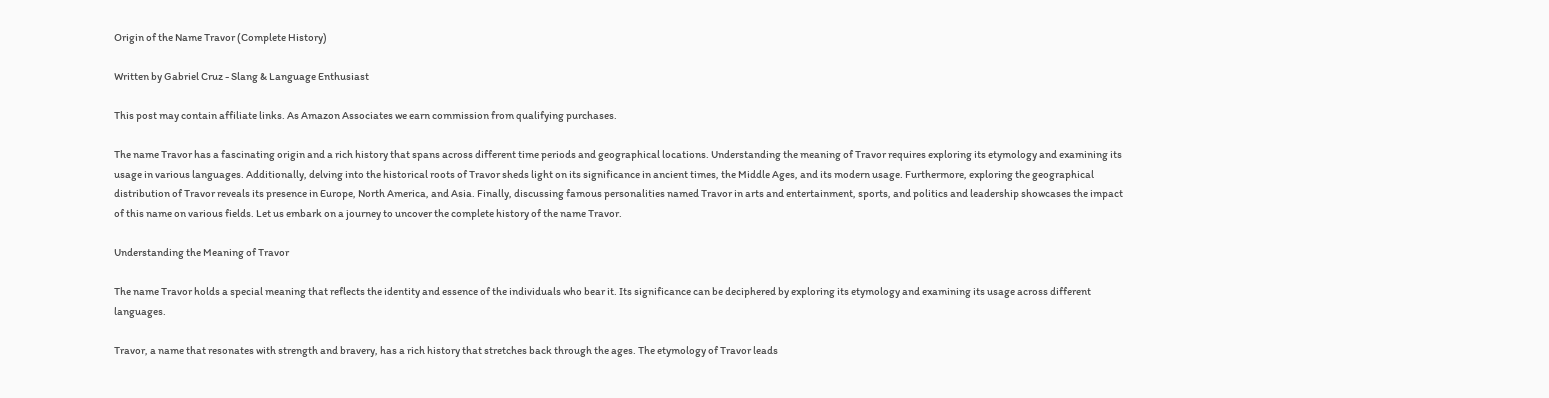Origin of the Name Travor (Complete History)

Written by Gabriel Cruz - Slang & Language Enthusiast

This post may contain affiliate links. As Amazon Associates we earn commission from qualifying purchases.

The name Travor has a fascinating origin and a rich history that spans across different time periods and geographical locations. Understanding the meaning of Travor requires exploring its etymology and examining its usage in various languages. Additionally, delving into the historical roots of Travor sheds light on its significance in ancient times, the Middle Ages, and its modern usage. Furthermore, exploring the geographical distribution of Travor reveals its presence in Europe, North America, and Asia. Finally, discussing famous personalities named Travor in arts and entertainment, sports, and politics and leadership showcases the impact of this name on various fields. Let us embark on a journey to uncover the complete history of the name Travor.

Understanding the Meaning of Travor

The name Travor holds a special meaning that reflects the identity and essence of the individuals who bear it. Its significance can be deciphered by exploring its etymology and examining its usage across different languages.

Travor, a name that resonates with strength and bravery, has a rich history that stretches back through the ages. The etymology of Travor leads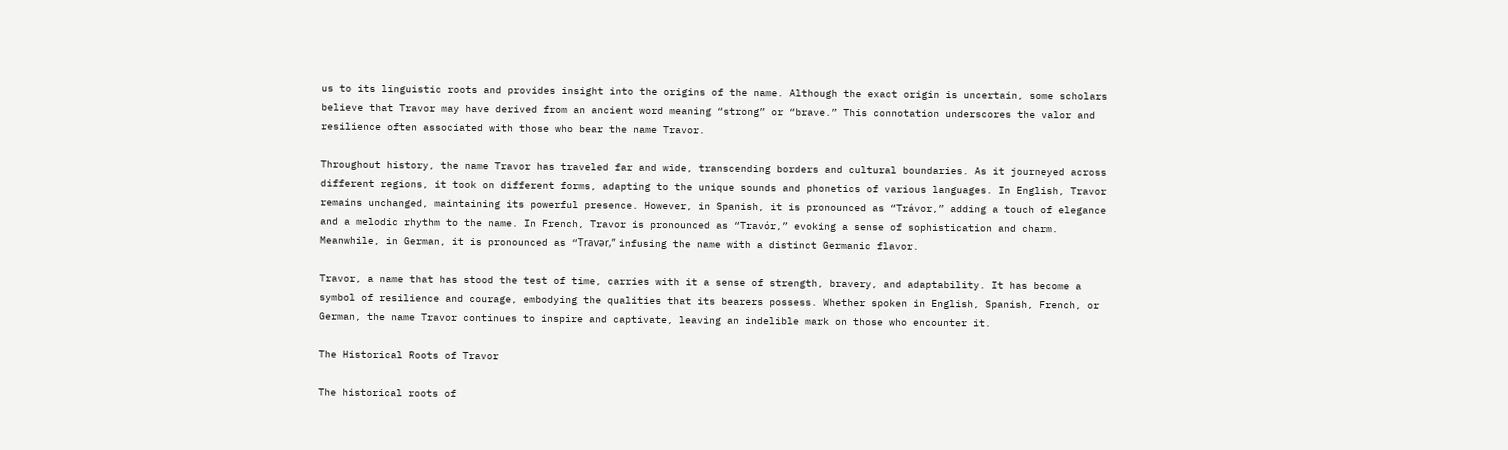us to its linguistic roots and provides insight into the origins of the name. Although the exact origin is uncertain, some scholars believe that Travor may have derived from an ancient word meaning “strong” or “brave.” This connotation underscores the valor and resilience often associated with those who bear the name Travor.

Throughout history, the name Travor has traveled far and wide, transcending borders and cultural boundaries. As it journeyed across different regions, it took on different forms, adapting to the unique sounds and phonetics of various languages. In English, Travor remains unchanged, maintaining its powerful presence. However, in Spanish, it is pronounced as “Trávor,” adding a touch of elegance and a melodic rhythm to the name. In French, Travor is pronounced as “Travór,” evoking a sense of sophistication and charm. Meanwhile, in German, it is pronounced as “Travǝr,” infusing the name with a distinct Germanic flavor.

Travor, a name that has stood the test of time, carries with it a sense of strength, bravery, and adaptability. It has become a symbol of resilience and courage, embodying the qualities that its bearers possess. Whether spoken in English, Spanish, French, or German, the name Travor continues to inspire and captivate, leaving an indelible mark on those who encounter it.

The Historical Roots of Travor

The historical roots of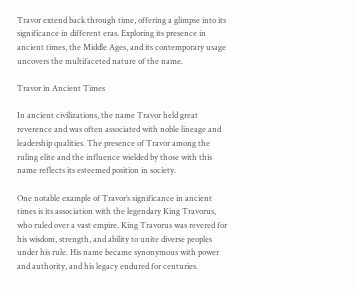Travor extend back through time, offering a glimpse into its significance in different eras. Exploring its presence in ancient times, the Middle Ages, and its contemporary usage uncovers the multifaceted nature of the name.

Travor in Ancient Times

In ancient civilizations, the name Travor held great reverence and was often associated with noble lineage and leadership qualities. The presence of Travor among the ruling elite and the influence wielded by those with this name reflects its esteemed position in society.

One notable example of Travor’s significance in ancient times is its association with the legendary King Travorus, who ruled over a vast empire. King Travorus was revered for his wisdom, strength, and ability to unite diverse peoples under his rule. His name became synonymous with power and authority, and his legacy endured for centuries.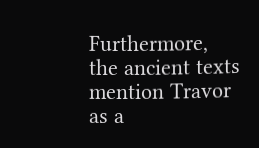Furthermore, the ancient texts mention Travor as a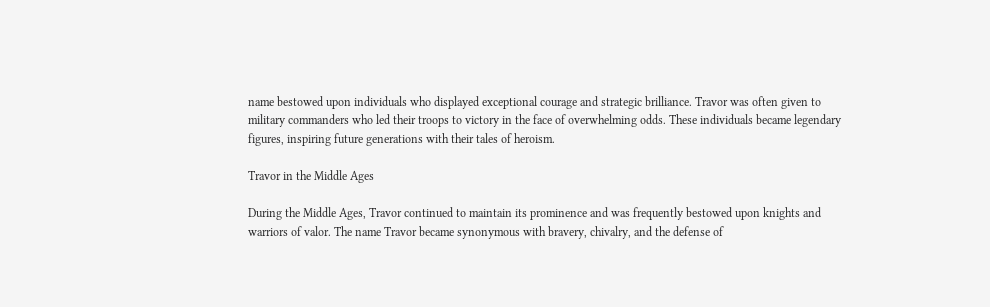name bestowed upon individuals who displayed exceptional courage and strategic brilliance. Travor was often given to military commanders who led their troops to victory in the face of overwhelming odds. These individuals became legendary figures, inspiring future generations with their tales of heroism.

Travor in the Middle Ages

During the Middle Ages, Travor continued to maintain its prominence and was frequently bestowed upon knights and warriors of valor. The name Travor became synonymous with bravery, chivalry, and the defense of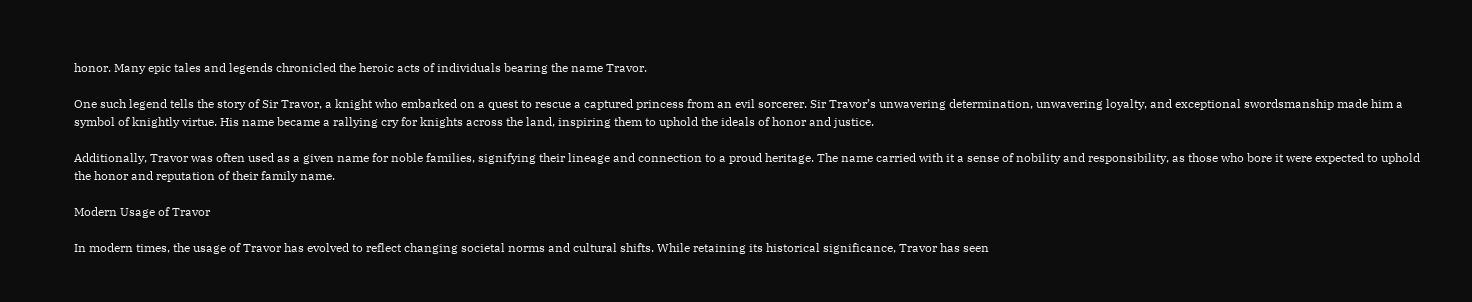honor. Many epic tales and legends chronicled the heroic acts of individuals bearing the name Travor.

One such legend tells the story of Sir Travor, a knight who embarked on a quest to rescue a captured princess from an evil sorcerer. Sir Travor’s unwavering determination, unwavering loyalty, and exceptional swordsmanship made him a symbol of knightly virtue. His name became a rallying cry for knights across the land, inspiring them to uphold the ideals of honor and justice.

Additionally, Travor was often used as a given name for noble families, signifying their lineage and connection to a proud heritage. The name carried with it a sense of nobility and responsibility, as those who bore it were expected to uphold the honor and reputation of their family name.

Modern Usage of Travor

In modern times, the usage of Travor has evolved to reflect changing societal norms and cultural shifts. While retaining its historical significance, Travor has seen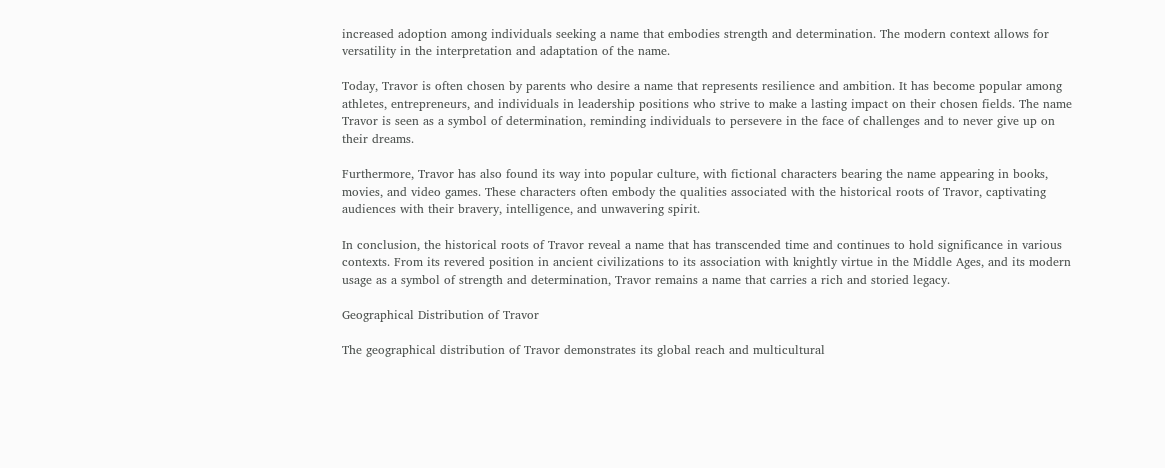increased adoption among individuals seeking a name that embodies strength and determination. The modern context allows for versatility in the interpretation and adaptation of the name.

Today, Travor is often chosen by parents who desire a name that represents resilience and ambition. It has become popular among athletes, entrepreneurs, and individuals in leadership positions who strive to make a lasting impact on their chosen fields. The name Travor is seen as a symbol of determination, reminding individuals to persevere in the face of challenges and to never give up on their dreams.

Furthermore, Travor has also found its way into popular culture, with fictional characters bearing the name appearing in books, movies, and video games. These characters often embody the qualities associated with the historical roots of Travor, captivating audiences with their bravery, intelligence, and unwavering spirit.

In conclusion, the historical roots of Travor reveal a name that has transcended time and continues to hold significance in various contexts. From its revered position in ancient civilizations to its association with knightly virtue in the Middle Ages, and its modern usage as a symbol of strength and determination, Travor remains a name that carries a rich and storied legacy.

Geographical Distribution of Travor

The geographical distribution of Travor demonstrates its global reach and multicultural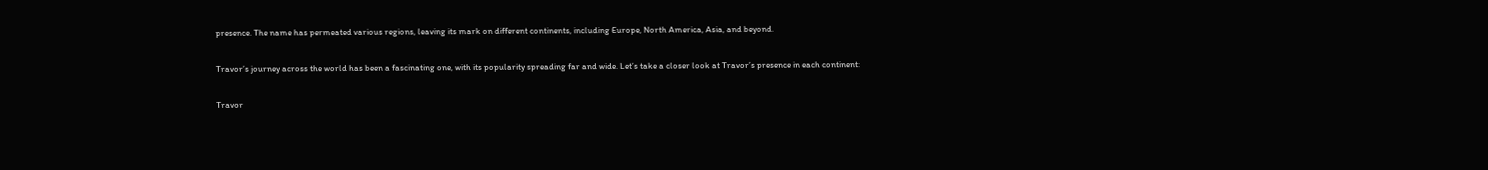presence. The name has permeated various regions, leaving its mark on different continents, including Europe, North America, Asia, and beyond.

Travor’s journey across the world has been a fascinating one, with its popularity spreading far and wide. Let’s take a closer look at Travor’s presence in each continent:

Travor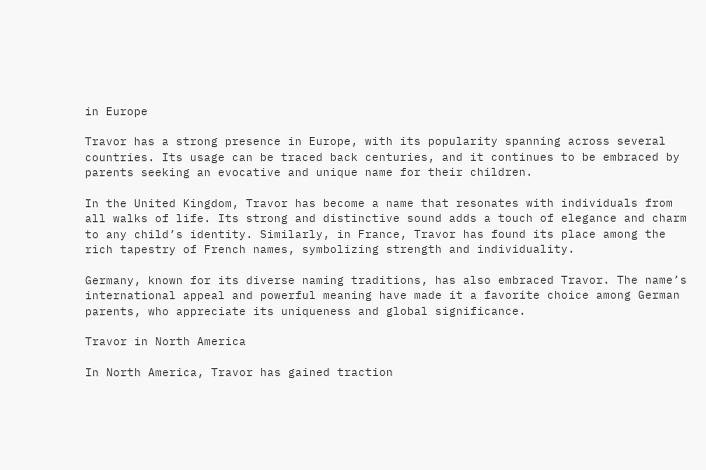in Europe

Travor has a strong presence in Europe, with its popularity spanning across several countries. Its usage can be traced back centuries, and it continues to be embraced by parents seeking an evocative and unique name for their children.

In the United Kingdom, Travor has become a name that resonates with individuals from all walks of life. Its strong and distinctive sound adds a touch of elegance and charm to any child’s identity. Similarly, in France, Travor has found its place among the rich tapestry of French names, symbolizing strength and individuality.

Germany, known for its diverse naming traditions, has also embraced Travor. The name’s international appeal and powerful meaning have made it a favorite choice among German parents, who appreciate its uniqueness and global significance.

Travor in North America

In North America, Travor has gained traction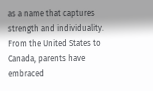as a name that captures strength and individuality. From the United States to Canada, parents have embraced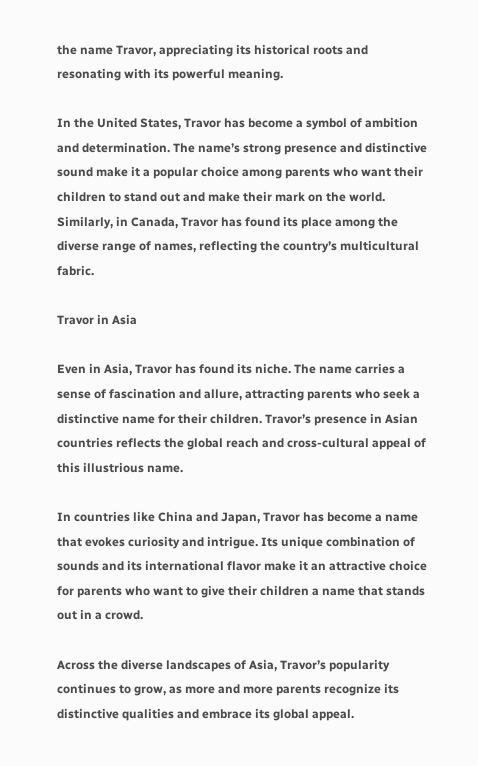the name Travor, appreciating its historical roots and resonating with its powerful meaning.

In the United States, Travor has become a symbol of ambition and determination. The name’s strong presence and distinctive sound make it a popular choice among parents who want their children to stand out and make their mark on the world. Similarly, in Canada, Travor has found its place among the diverse range of names, reflecting the country’s multicultural fabric.

Travor in Asia

Even in Asia, Travor has found its niche. The name carries a sense of fascination and allure, attracting parents who seek a distinctive name for their children. Travor’s presence in Asian countries reflects the global reach and cross-cultural appeal of this illustrious name.

In countries like China and Japan, Travor has become a name that evokes curiosity and intrigue. Its unique combination of sounds and its international flavor make it an attractive choice for parents who want to give their children a name that stands out in a crowd.

Across the diverse landscapes of Asia, Travor’s popularity continues to grow, as more and more parents recognize its distinctive qualities and embrace its global appeal.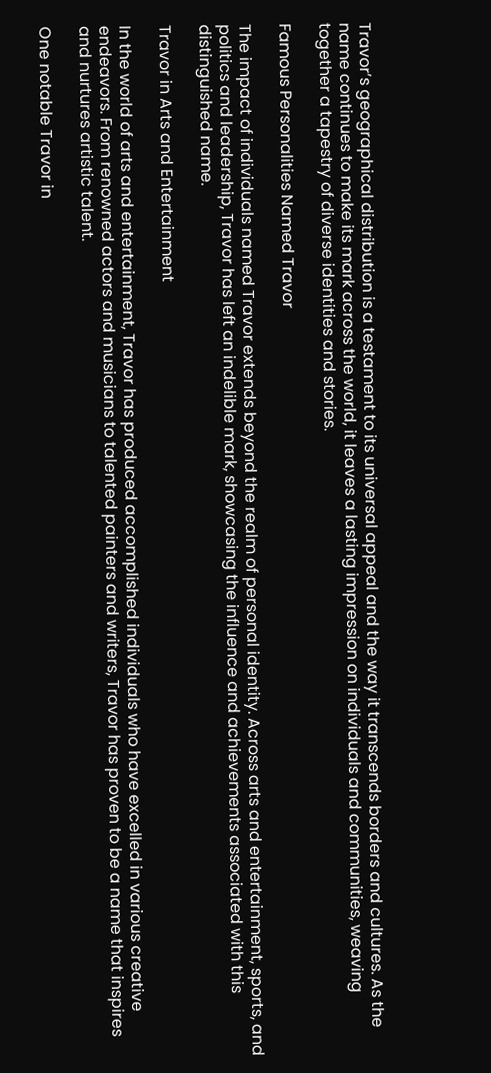Travor’s geographical distribution is a testament to its universal appeal and the way it transcends borders and cultures. As the name continues to make its mark across the world, it leaves a lasting impression on individuals and communities, weaving together a tapestry of diverse identities and stories.

Famous Personalities Named Travor

The impact of individuals named Travor extends beyond the realm of personal identity. Across arts and entertainment, sports, and politics and leadership, Travor has left an indelible mark, showcasing the influence and achievements associated with this distinguished name.

Travor in Arts and Entertainment

In the world of arts and entertainment, Travor has produced accomplished individuals who have excelled in various creative endeavors. From renowned actors and musicians to talented painters and writers, Travor has proven to be a name that inspires and nurtures artistic talent.

One notable Travor in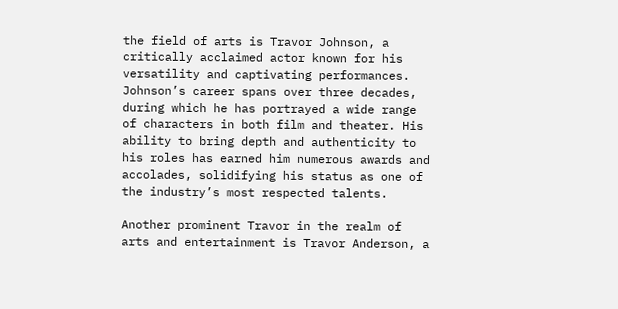the field of arts is Travor Johnson, a critically acclaimed actor known for his versatility and captivating performances. Johnson’s career spans over three decades, during which he has portrayed a wide range of characters in both film and theater. His ability to bring depth and authenticity to his roles has earned him numerous awards and accolades, solidifying his status as one of the industry’s most respected talents.

Another prominent Travor in the realm of arts and entertainment is Travor Anderson, a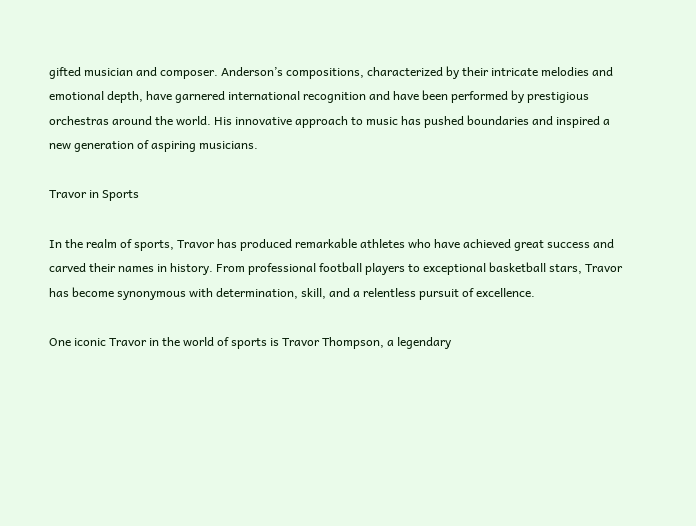gifted musician and composer. Anderson’s compositions, characterized by their intricate melodies and emotional depth, have garnered international recognition and have been performed by prestigious orchestras around the world. His innovative approach to music has pushed boundaries and inspired a new generation of aspiring musicians.

Travor in Sports

In the realm of sports, Travor has produced remarkable athletes who have achieved great success and carved their names in history. From professional football players to exceptional basketball stars, Travor has become synonymous with determination, skill, and a relentless pursuit of excellence.

One iconic Travor in the world of sports is Travor Thompson, a legendary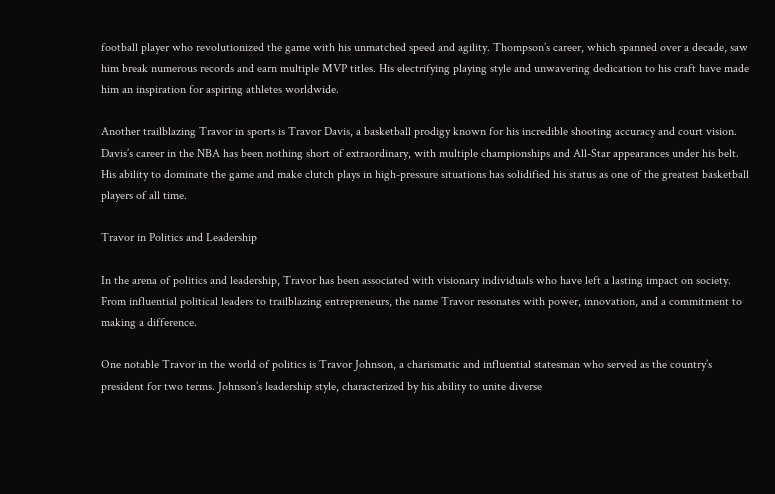football player who revolutionized the game with his unmatched speed and agility. Thompson’s career, which spanned over a decade, saw him break numerous records and earn multiple MVP titles. His electrifying playing style and unwavering dedication to his craft have made him an inspiration for aspiring athletes worldwide.

Another trailblazing Travor in sports is Travor Davis, a basketball prodigy known for his incredible shooting accuracy and court vision. Davis’s career in the NBA has been nothing short of extraordinary, with multiple championships and All-Star appearances under his belt. His ability to dominate the game and make clutch plays in high-pressure situations has solidified his status as one of the greatest basketball players of all time.

Travor in Politics and Leadership

In the arena of politics and leadership, Travor has been associated with visionary individuals who have left a lasting impact on society. From influential political leaders to trailblazing entrepreneurs, the name Travor resonates with power, innovation, and a commitment to making a difference.

One notable Travor in the world of politics is Travor Johnson, a charismatic and influential statesman who served as the country’s president for two terms. Johnson’s leadership style, characterized by his ability to unite diverse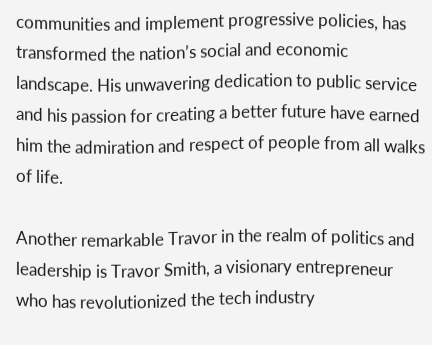communities and implement progressive policies, has transformed the nation’s social and economic landscape. His unwavering dedication to public service and his passion for creating a better future have earned him the admiration and respect of people from all walks of life.

Another remarkable Travor in the realm of politics and leadership is Travor Smith, a visionary entrepreneur who has revolutionized the tech industry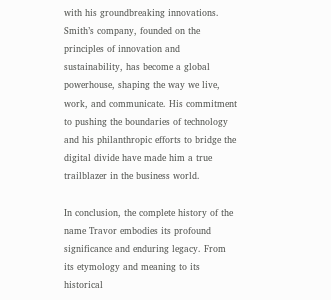with his groundbreaking innovations. Smith’s company, founded on the principles of innovation and sustainability, has become a global powerhouse, shaping the way we live, work, and communicate. His commitment to pushing the boundaries of technology and his philanthropic efforts to bridge the digital divide have made him a true trailblazer in the business world.

In conclusion, the complete history of the name Travor embodies its profound significance and enduring legacy. From its etymology and meaning to its historical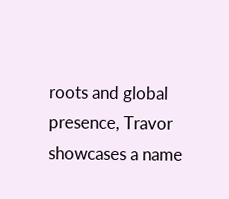roots and global presence, Travor showcases a name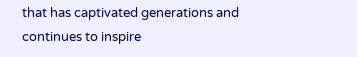that has captivated generations and continues to inspire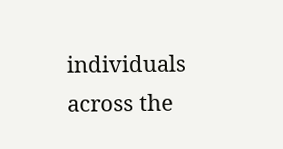individuals across the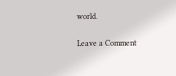world.

Leave a Comment